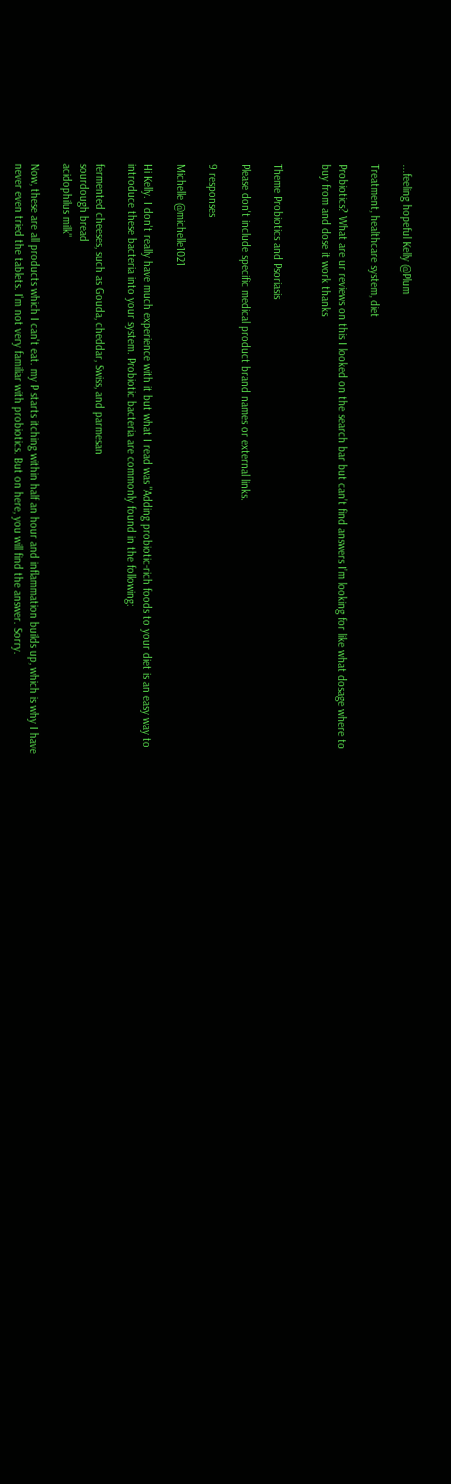...feeling hopeful Kelly @Plum

Treatment, healthcare system, diet

Probiotics? What are ur reviews on this I looked on the search bar but can’t find answers I’m looking for like what dosage where to buy from and dose it work thanks


Theme Probiotics and Psoriasis

Please don't include specific medical product brand names or external links.

9 responses

Michelle @michelle1021

Hi Kelly. I don't really have much experience with it but what I read was "Adding probiotic-rich foods to your diet is an easy way to introduce these bacteria into your system. Probiotic bacteria are commonly found in the following:

fermented cheeses, such as Gouda, cheddar, Swiss, and parmesan
sourdough bread
acidophilus milk"

Now, these are all products which I can't eat. my P starts itching within half an hour and inflammation builds up, which is why I have never even tried the tablets. I'm not very familiar with probiotics. But on here, you will find the answer. Sorry.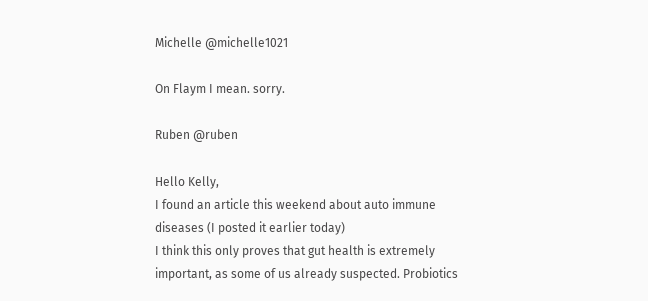Michelle @michelle1021

On Flaym I mean. sorry.

Ruben @ruben

Hello Kelly,
I found an article this weekend about auto immune diseases (I posted it earlier today)
I think this only proves that gut health is extremely important, as some of us already suspected. Probiotics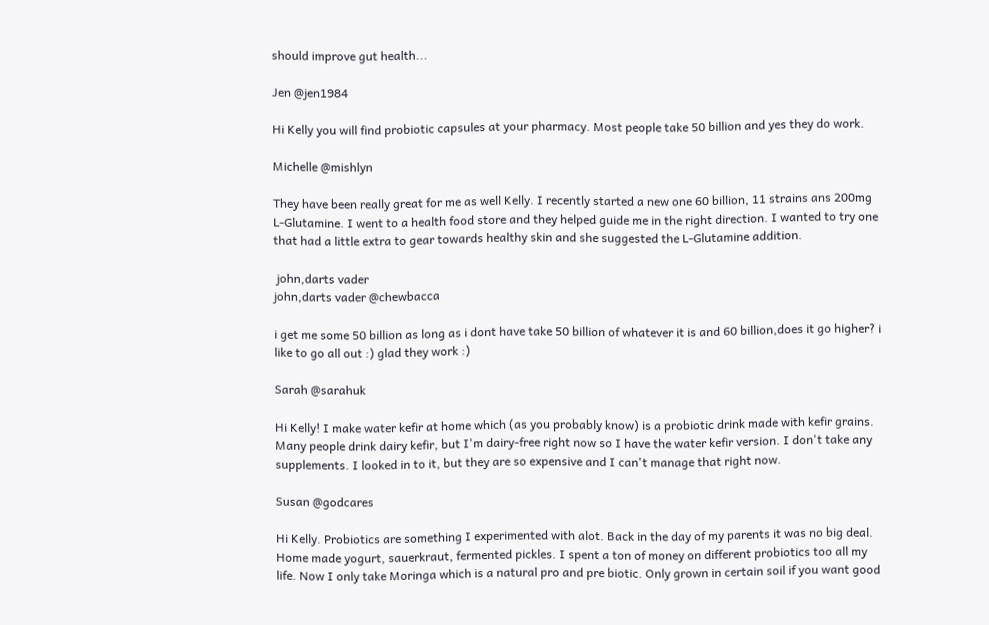should improve gut health...

Jen @jen1984

Hi Kelly you will find probiotic capsules at your pharmacy. Most people take 50 billion and yes they do work.

Michelle @mishlyn

They have been really great for me as well Kelly. I recently started a new one 60 billion, 11 strains ans 200mg L-Glutamine. I went to a health food store and they helped guide me in the right direction. I wanted to try one that had a little extra to gear towards healthy skin and she suggested the L-Glutamine addition.

 john,darts vader
john,darts vader @chewbacca

i get me some 50 billion as long as i dont have take 50 billion of whatever it is and 60 billion,does it go higher? i like to go all out :) glad they work :)

Sarah @sarahuk

Hi Kelly! I make water kefir at home which (as you probably know) is a probiotic drink made with kefir grains. Many people drink dairy kefir, but I'm dairy-free right now so I have the water kefir version. I don't take any supplements. I looked in to it, but they are so expensive and I can't manage that right now.

Susan @godcares

Hi Kelly. Probiotics are something I experimented with alot. Back in the day of my parents it was no big deal. Home made yogurt, sauerkraut, fermented pickles. I spent a ton of money on different probiotics too all my life. Now I only take Moringa which is a natural pro and pre biotic. Only grown in certain soil if you want good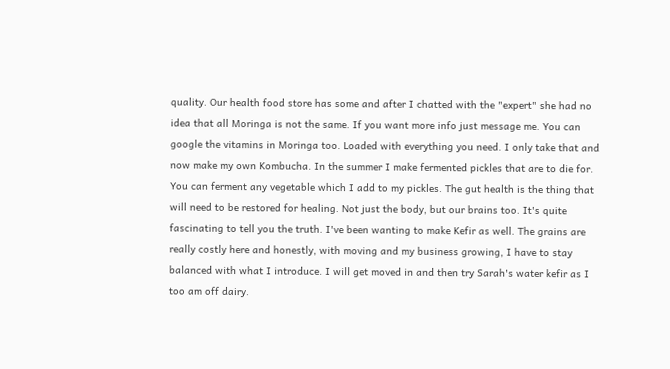quality. Our health food store has some and after I chatted with the "expert" she had no idea that all Moringa is not the same. If you want more info just message me. You can google the vitamins in Moringa too. Loaded with everything you need. I only take that and now make my own Kombucha. In the summer I make fermented pickles that are to die for. You can ferment any vegetable which I add to my pickles. The gut health is the thing that will need to be restored for healing. Not just the body, but our brains too. It's quite fascinating to tell you the truth. I've been wanting to make Kefir as well. The grains are really costly here and honestly, with moving and my business growing, I have to stay balanced with what I introduce. I will get moved in and then try Sarah's water kefir as I too am off dairy.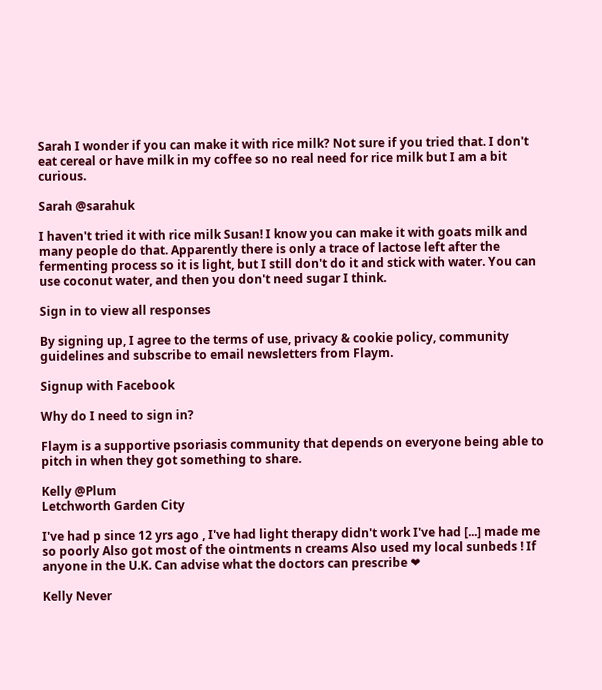Sarah I wonder if you can make it with rice milk? Not sure if you tried that. I don't eat cereal or have milk in my coffee so no real need for rice milk but I am a bit curious.

Sarah @sarahuk

I haven't tried it with rice milk Susan! I know you can make it with goats milk and many people do that. Apparently there is only a trace of lactose left after the fermenting process so it is light, but I still don't do it and stick with water. You can use coconut water, and then you don't need sugar I think.

Sign in to view all responses

By signing up, I agree to the terms of use, privacy & cookie policy, community guidelines and subscribe to email newsletters from Flaym.

Signup with Facebook

Why do I need to sign in?

Flaym is a supportive psoriasis community that depends on everyone being able to pitch in when they got something to share.

Kelly @Plum
Letchworth Garden City

I've had p since 12 yrs ago , I've had light therapy didn't work I've had [...] made me so poorly Also got most of the ointments n creams Also used my local sunbeds ! If anyone in the U.K. Can advise what the doctors can prescribe ❤

Kelly Never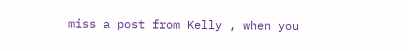miss a post from Kelly , when you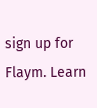sign up for Flaym. Learn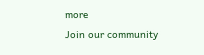more
Join our community